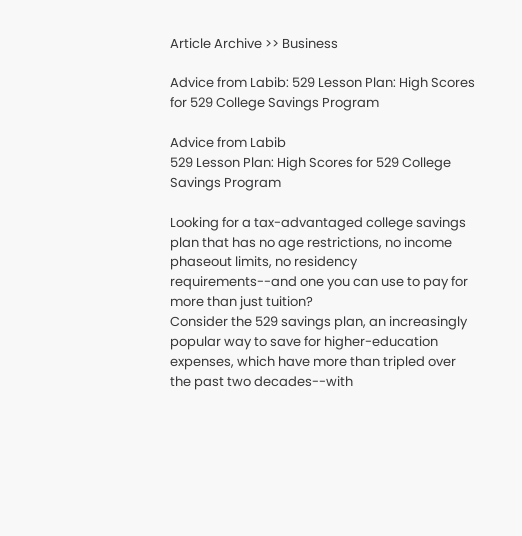Article Archive >> Business

Advice from Labib: 529 Lesson Plan: High Scores for 529 College Savings Program

Advice from Labib
529 Lesson Plan: High Scores for 529 College Savings Program

Looking for a tax-advantaged college savings plan that has no age restrictions, no income phaseout limits, no residency requirements--and one you can use to pay for more than just tuition?
Consider the 529 savings plan, an increasingly popular way to save for higher-education expenses, which have more than tripled over the past two decades--with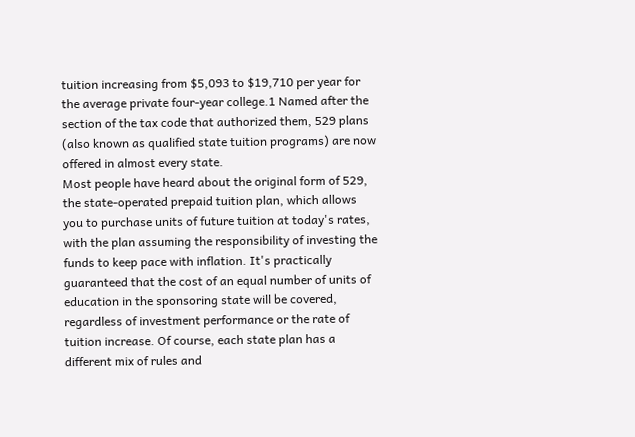tuition increasing from $5,093 to $19,710 per year for the average private four-year college.1 Named after the section of the tax code that authorized them, 529 plans (also known as qualified state tuition programs) are now offered in almost every state.
Most people have heard about the original form of 529, the state-operated prepaid tuition plan, which allows you to purchase units of future tuition at today's rates, with the plan assuming the responsibility of investing the funds to keep pace with inflation. It's practically guaranteed that the cost of an equal number of units of education in the sponsoring state will be covered, regardless of investment performance or the rate of tuition increase. Of course, each state plan has a different mix of rules and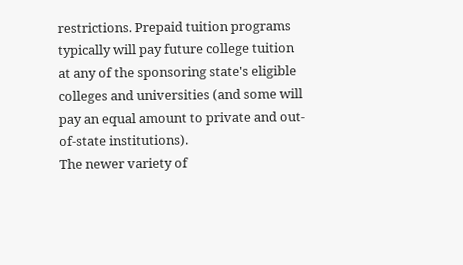restrictions. Prepaid tuition programs typically will pay future college tuition at any of the sponsoring state's eligible colleges and universities (and some will pay an equal amount to private and out-of-state institutions).
The newer variety of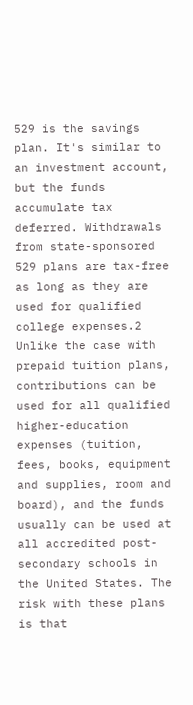529 is the savings plan. It's similar to an investment account, but the funds accumulate tax deferred. Withdrawals from state-sponsored 529 plans are tax-free as long as they are used for qualified college expenses.2 Unlike the case with prepaid tuition plans, contributions can be used for all qualified higher-education expenses (tuition, fees, books, equipment and supplies, room and board), and the funds usually can be used at all accredited post-secondary schools in the United States. The risk with these plans is that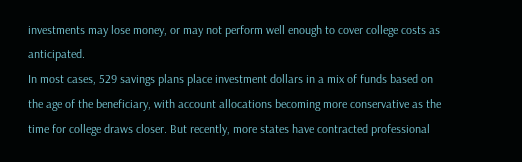investments may lose money, or may not perform well enough to cover college costs as anticipated.
In most cases, 529 savings plans place investment dollars in a mix of funds based on the age of the beneficiary, with account allocations becoming more conservative as the time for college draws closer. But recently, more states have contracted professional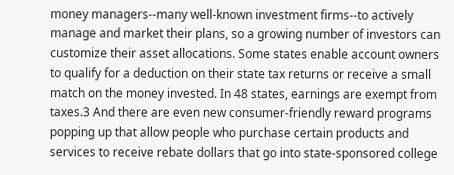money managers--many well-known investment firms--to actively manage and market their plans, so a growing number of investors can customize their asset allocations. Some states enable account owners to qualify for a deduction on their state tax returns or receive a small match on the money invested. In 48 states, earnings are exempt from taxes.3 And there are even new consumer-friendly reward programs popping up that allow people who purchase certain products and services to receive rebate dollars that go into state-sponsored college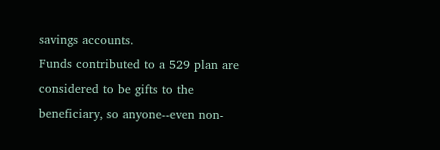savings accounts.
Funds contributed to a 529 plan are considered to be gifts to the beneficiary, so anyone--even non-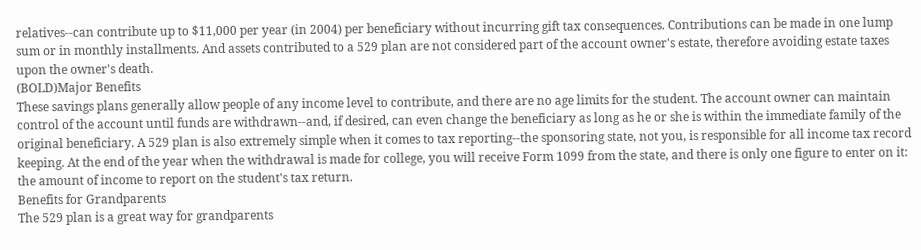relatives--can contribute up to $11,000 per year (in 2004) per beneficiary without incurring gift tax consequences. Contributions can be made in one lump sum or in monthly installments. And assets contributed to a 529 plan are not considered part of the account owner's estate, therefore avoiding estate taxes upon the owner's death.
(BOLD)Major Benefits
These savings plans generally allow people of any income level to contribute, and there are no age limits for the student. The account owner can maintain control of the account until funds are withdrawn--and, if desired, can even change the beneficiary as long as he or she is within the immediate family of the original beneficiary. A 529 plan is also extremely simple when it comes to tax reporting--the sponsoring state, not you, is responsible for all income tax record keeping. At the end of the year when the withdrawal is made for college, you will receive Form 1099 from the state, and there is only one figure to enter on it: the amount of income to report on the student's tax return.
Benefits for Grandparents
The 529 plan is a great way for grandparents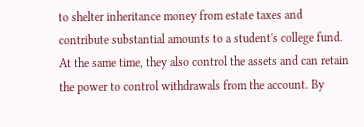to shelter inheritance money from estate taxes and contribute substantial amounts to a student's college fund. At the same time, they also control the assets and can retain the power to control withdrawals from the account. By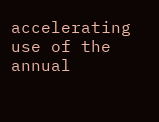accelerating use of the annual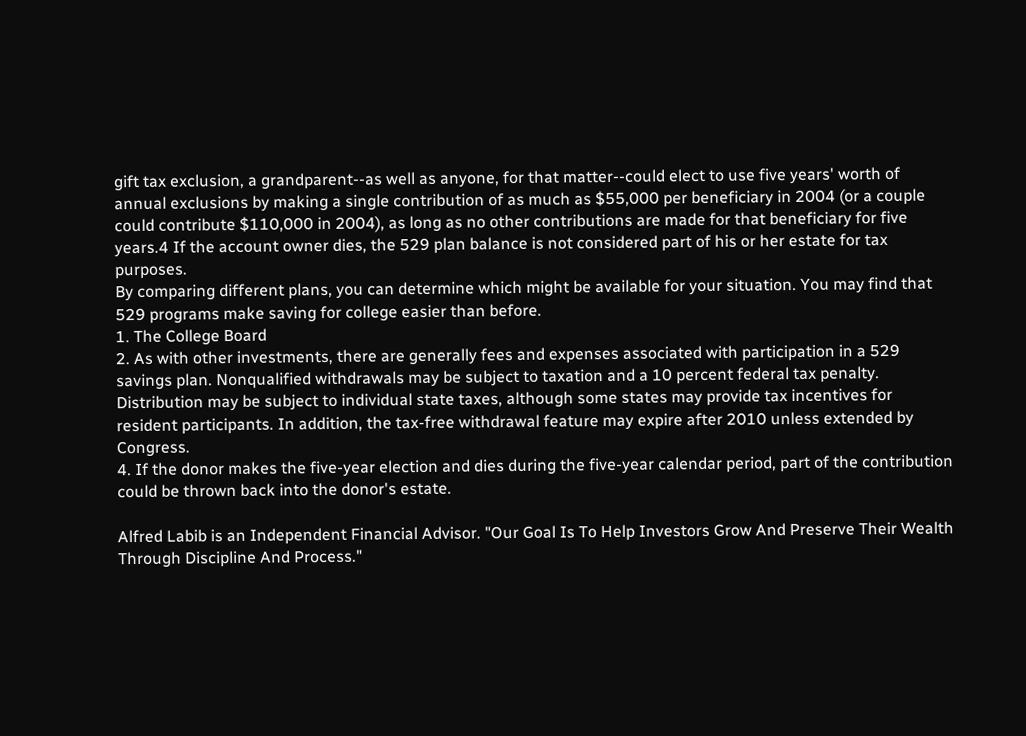gift tax exclusion, a grandparent--as well as anyone, for that matter--could elect to use five years' worth of annual exclusions by making a single contribution of as much as $55,000 per beneficiary in 2004 (or a couple could contribute $110,000 in 2004), as long as no other contributions are made for that beneficiary for five years.4 If the account owner dies, the 529 plan balance is not considered part of his or her estate for tax purposes.
By comparing different plans, you can determine which might be available for your situation. You may find that 529 programs make saving for college easier than before.
1. The College Board
2. As with other investments, there are generally fees and expenses associated with participation in a 529 savings plan. Nonqualified withdrawals may be subject to taxation and a 10 percent federal tax penalty. Distribution may be subject to individual state taxes, although some states may provide tax incentives for resident participants. In addition, the tax-free withdrawal feature may expire after 2010 unless extended by Congress.
4. If the donor makes the five-year election and dies during the five-year calendar period, part of the contribution could be thrown back into the donor's estate.

Alfred Labib is an Independent Financial Advisor. "Our Goal Is To Help Investors Grow And Preserve Their Wealth Through Discipline And Process."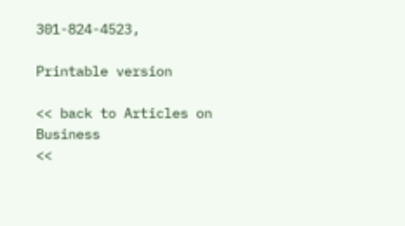301-824-4523,

Printable version

<< back to Articles on Business
<<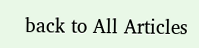back to All Articles